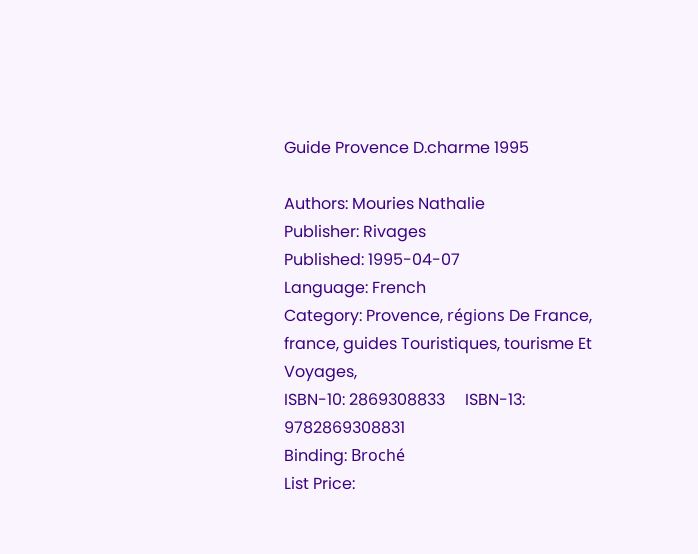Guide Provence D.charme 1995

Authors: Mouries Nathalie
Publisher: Rivages
Published: 1995-04-07
Language: French
Category: Provence, régions De France, france, guides Touristiques, tourisme Et Voyages,
ISBN-10: 2869308833     ISBN-13: 9782869308831
Binding: Broché
List Price: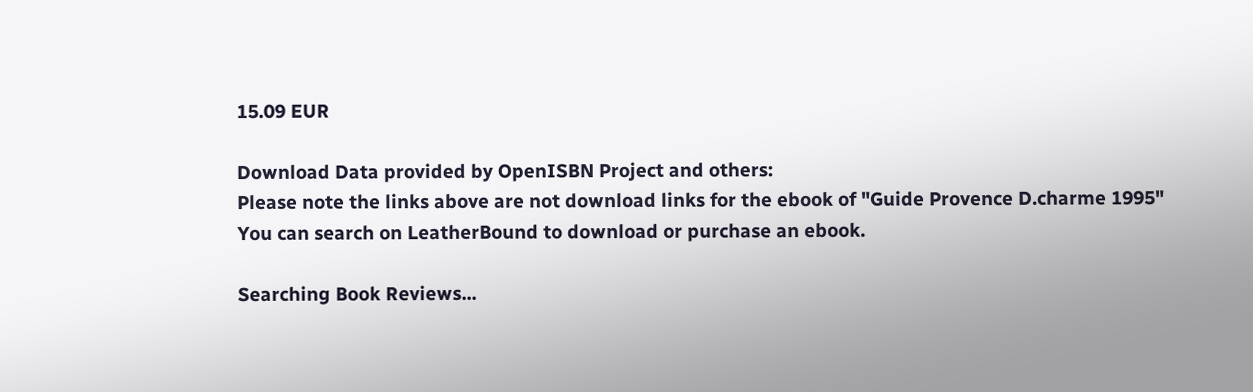15.09 EUR

Download Data provided by OpenISBN Project and others:
Please note the links above are not download links for the ebook of "Guide Provence D.charme 1995"
You can search on LeatherBound to download or purchase an ebook.

Searching Book Reviews...